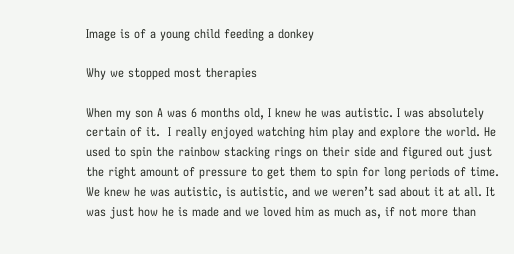Image is of a young child feeding a donkey

Why we stopped most therapies

When my son A was 6 months old, I knew he was autistic. I was absolutely certain of it.  I really enjoyed watching him play and explore the world. He used to spin the rainbow stacking rings on their side and figured out just the right amount of pressure to get them to spin for long periods of time. We knew he was autistic, is autistic, and we weren’t sad about it at all. It was just how he is made and we loved him as much as, if not more than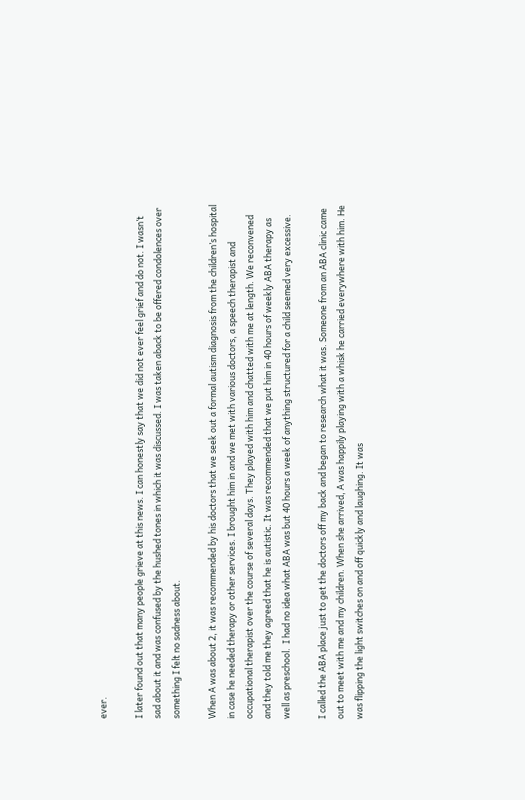ever.

I later found out that many people grieve at this news. I can honestly say that we did not ever feel grief and do not. I wasn’t sad about it and was confused by the hushed tones in which it was discussed. I was taken aback to be offered condolences over something I felt no sadness about.

When A was about 2, it was recommended by his doctors that we seek out a formal autism diagnosis from the children’s hospital in case he needed therapy or other services. I brought him in and we met with various doctors, a speech therapist and occupational therapist over the course of several days. They played with him and chatted with me at length. We reconvened and they told me they agreed that he is autistic. It was recommended that we put him in 40 hours of weekly ABA therapy as well as preschool.  I had no idea what ABA was but 40 hours a week of anything structured for a child seemed very excessive.

I called the ABA place just to get the doctors off my back and began to research what it was. Someone from an ABA clinic came out to meet with me and my children. When she arrived, A was happily playing with a whisk he carried everywhere with him. He was flipping the light switches on and off quickly and laughing. It was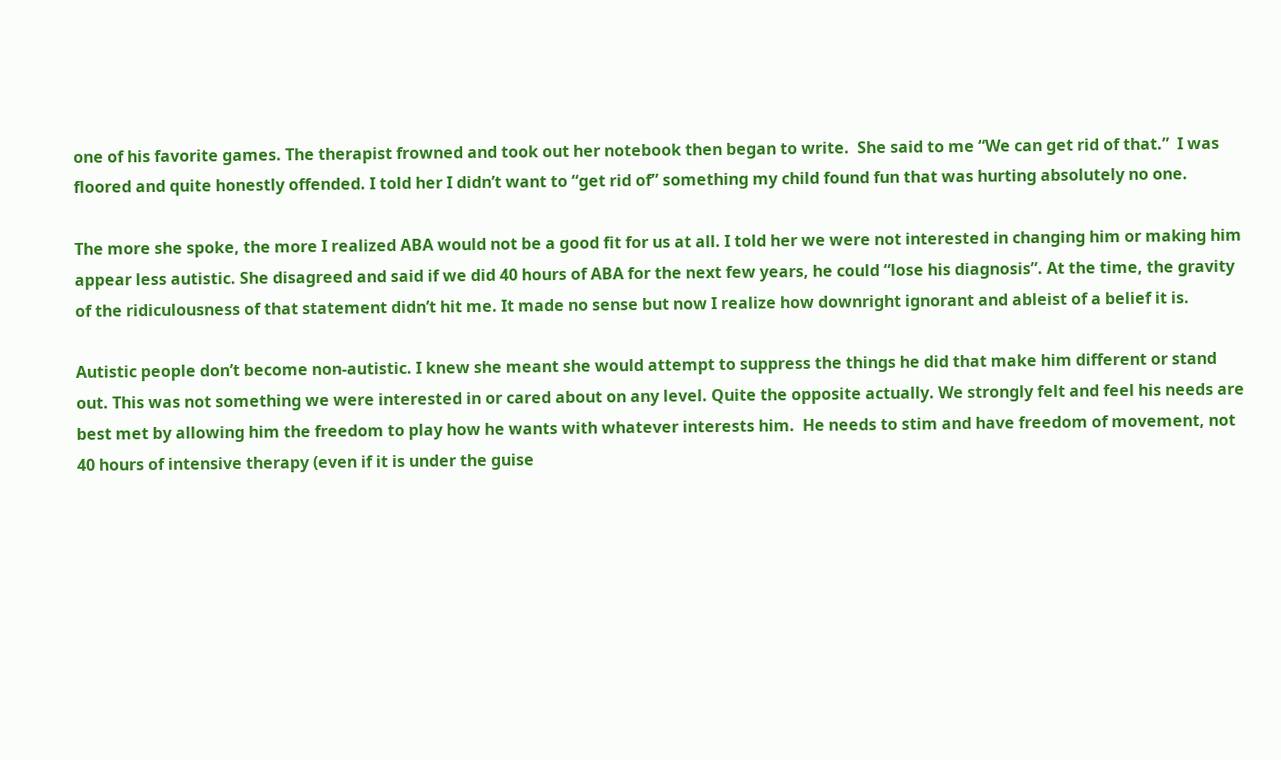one of his favorite games. The therapist frowned and took out her notebook then began to write.  She said to me “We can get rid of that.”  I was floored and quite honestly offended. I told her I didn’t want to “get rid of” something my child found fun that was hurting absolutely no one.

The more she spoke, the more I realized ABA would not be a good fit for us at all. I told her we were not interested in changing him or making him appear less autistic. She disagreed and said if we did 40 hours of ABA for the next few years, he could “lose his diagnosis”. At the time, the gravity of the ridiculousness of that statement didn’t hit me. It made no sense but now I realize how downright ignorant and ableist of a belief it is.

Autistic people don’t become non-autistic. I knew she meant she would attempt to suppress the things he did that make him different or stand out. This was not something we were interested in or cared about on any level. Quite the opposite actually. We strongly felt and feel his needs are best met by allowing him the freedom to play how he wants with whatever interests him.  He needs to stim and have freedom of movement, not 40 hours of intensive therapy (even if it is under the guise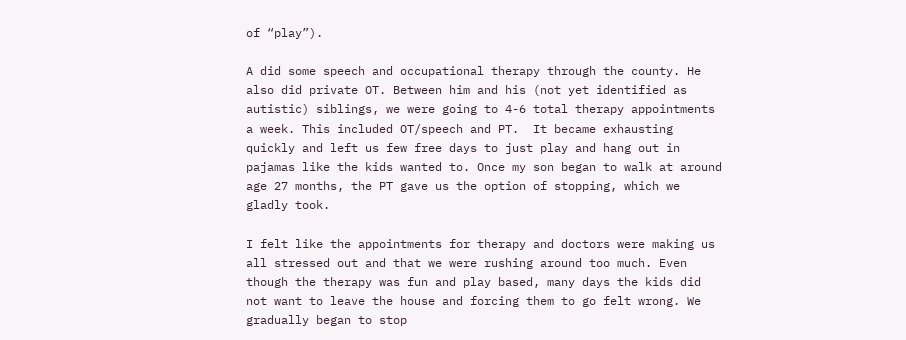of “play”).

A did some speech and occupational therapy through the county. He also did private OT. Between him and his (not yet identified as autistic) siblings, we were going to 4-6 total therapy appointments a week. This included OT/speech and PT.  It became exhausting quickly and left us few free days to just play and hang out in pajamas like the kids wanted to. Once my son began to walk at around age 27 months, the PT gave us the option of stopping, which we gladly took.

I felt like the appointments for therapy and doctors were making us all stressed out and that we were rushing around too much. Even though the therapy was fun and play based, many days the kids did not want to leave the house and forcing them to go felt wrong. We gradually began to stop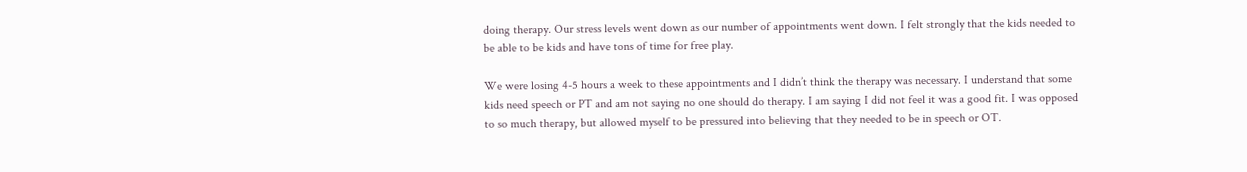doing therapy. Our stress levels went down as our number of appointments went down. I felt strongly that the kids needed to be able to be kids and have tons of time for free play.

We were losing 4-5 hours a week to these appointments and I didn’t think the therapy was necessary. I understand that some kids need speech or PT and am not saying no one should do therapy. I am saying I did not feel it was a good fit. I was opposed to so much therapy, but allowed myself to be pressured into believing that they needed to be in speech or OT.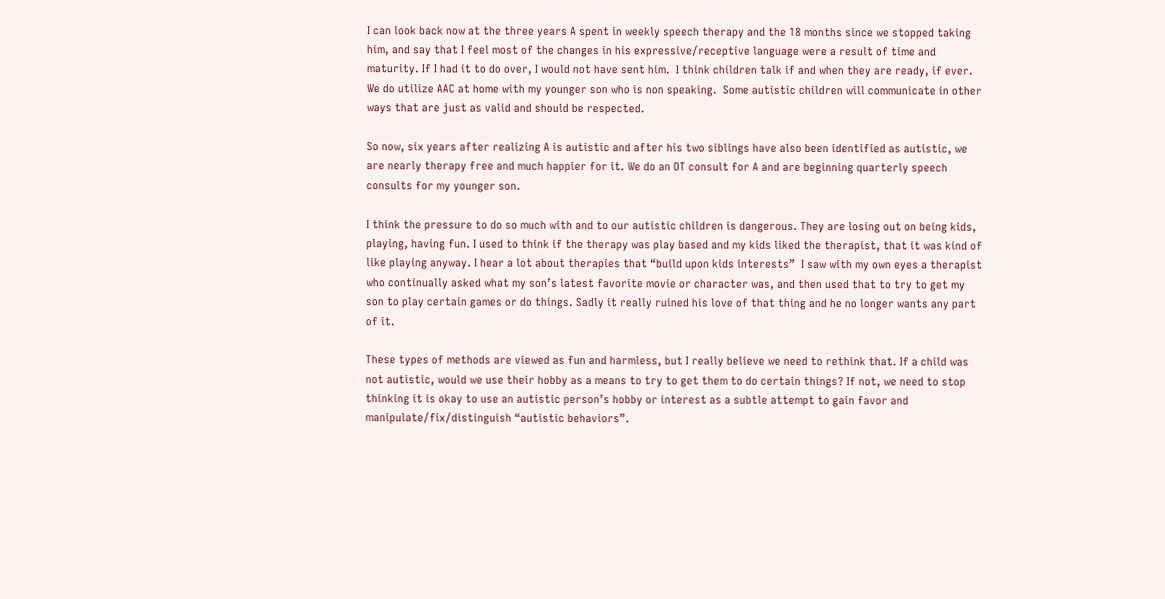I can look back now at the three years A spent in weekly speech therapy and the 18 months since we stopped taking him, and say that I feel most of the changes in his expressive/receptive language were a result of time and maturity. If I had it to do over, I would not have sent him.  I think children talk if and when they are ready, if ever.  We do utilize AAC at home with my younger son who is non speaking.  Some autistic children will communicate in other ways that are just as valid and should be respected.

So now, six years after realizing A is autistic and after his two siblings have also been identified as autistic, we are nearly therapy free and much happier for it. We do an OT consult for A and are beginning quarterly speech consults for my younger son.

I think the pressure to do so much with and to our autistic children is dangerous. They are losing out on being kids, playing, having fun. I used to think if the therapy was play based and my kids liked the therapist, that it was kind of like playing anyway. I hear a lot about therapies that “build upon kids interests”  I saw with my own eyes a therapist who continually asked what my son’s latest favorite movie or character was, and then used that to try to get my son to play certain games or do things. Sadly it really ruined his love of that thing and he no longer wants any part of it.

These types of methods are viewed as fun and harmless, but I really believe we need to rethink that. If a child was not autistic, would we use their hobby as a means to try to get them to do certain things? If not, we need to stop thinking it is okay to use an autistic person’s hobby or interest as a subtle attempt to gain favor and manipulate/fix/distinguish “autistic behaviors”.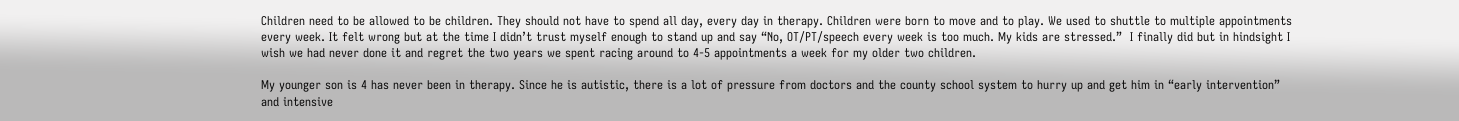Children need to be allowed to be children. They should not have to spend all day, every day in therapy. Children were born to move and to play. We used to shuttle to multiple appointments every week. It felt wrong but at the time I didn’t trust myself enough to stand up and say “No, OT/PT/speech every week is too much. My kids are stressed.”  I finally did but in hindsight I wish we had never done it and regret the two years we spent racing around to 4-5 appointments a week for my older two children.

My younger son is 4 has never been in therapy. Since he is autistic, there is a lot of pressure from doctors and the county school system to hurry up and get him in “early intervention” and intensive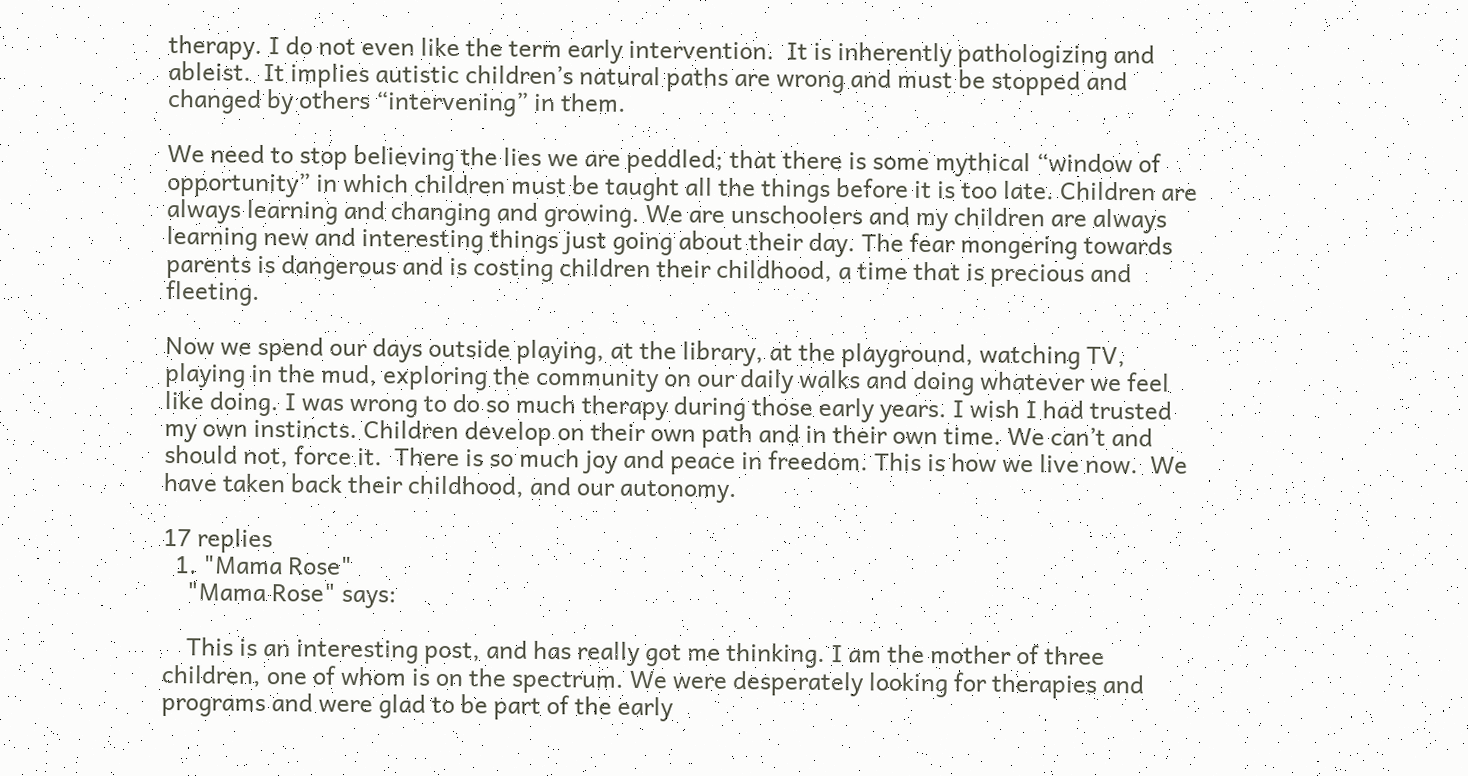therapy. I do not even like the term early intervention.  It is inherently pathologizing and ableist.  It implies autistic children’s natural paths are wrong and must be stopped and changed by others “intervening” in them.

We need to stop believing the lies we are peddled; that there is some mythical “window of opportunity” in which children must be taught all the things before it is too late. Children are always learning and changing and growing. We are unschoolers and my children are always learning new and interesting things just going about their day. The fear mongering towards parents is dangerous and is costing children their childhood, a time that is precious and fleeting.

Now we spend our days outside playing, at the library, at the playground, watching TV, playing in the mud, exploring the community on our daily walks and doing whatever we feel like doing. I was wrong to do so much therapy during those early years. I wish I had trusted my own instincts. Children develop on their own path and in their own time. We can’t and should not, force it.  There is so much joy and peace in freedom. This is how we live now.  We have taken back their childhood, and our autonomy.

17 replies
  1. "Mama Rose"
    "Mama Rose" says:

    This is an interesting post, and has really got me thinking. I am the mother of three children, one of whom is on the spectrum. We were desperately looking for therapies and programs and were glad to be part of the early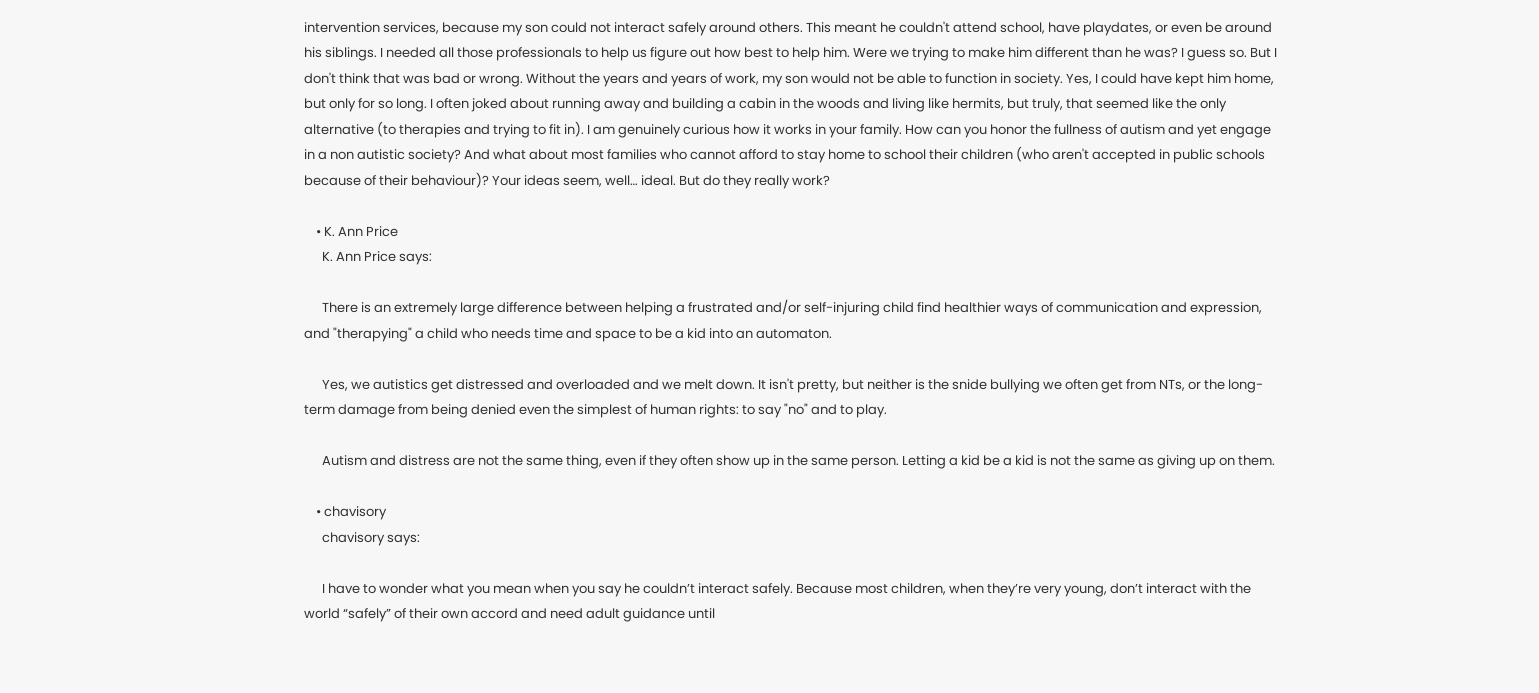intervention services, because my son could not interact safely around others. This meant he couldn't attend school, have playdates, or even be around his siblings. I needed all those professionals to help us figure out how best to help him. Were we trying to make him different than he was? I guess so. But I don't think that was bad or wrong. Without the years and years of work, my son would not be able to function in society. Yes, I could have kept him home, but only for so long. I often joked about running away and building a cabin in the woods and living like hermits, but truly, that seemed like the only alternative (to therapies and trying to fit in). I am genuinely curious how it works in your family. How can you honor the fullness of autism and yet engage in a non autistic society? And what about most families who cannot afford to stay home to school their children (who aren't accepted in public schools because of their behaviour)? Your ideas seem, well… ideal. But do they really work?

    • K. Ann Price
      K. Ann Price says:

      There is an extremely large difference between helping a frustrated and/or self-injuring child find healthier ways of communication and expression, and "therapying" a child who needs time and space to be a kid into an automaton.

      Yes, we autistics get distressed and overloaded and we melt down. It isn't pretty, but neither is the snide bullying we often get from NTs, or the long-term damage from being denied even the simplest of human rights: to say "no" and to play.

      Autism and distress are not the same thing, even if they often show up in the same person. Letting a kid be a kid is not the same as giving up on them.

    • chavisory
      chavisory says:

      I have to wonder what you mean when you say he couldn’t interact safely. Because most children, when they’re very young, don’t interact with the world “safely” of their own accord and need adult guidance until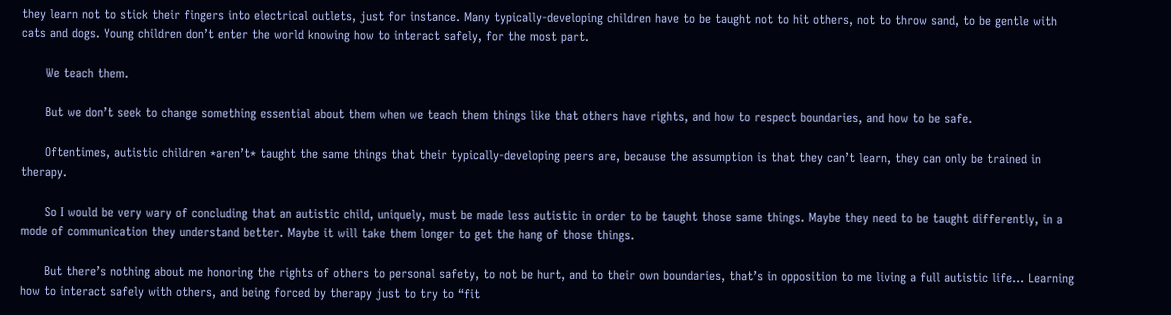they learn not to stick their fingers into electrical outlets, just for instance. Many typically-developing children have to be taught not to hit others, not to throw sand, to be gentle with cats and dogs. Young children don’t enter the world knowing how to interact safely, for the most part.

      We teach them.

      But we don’t seek to change something essential about them when we teach them things like that others have rights, and how to respect boundaries, and how to be safe.

      Oftentimes, autistic children *aren’t* taught the same things that their typically-developing peers are, because the assumption is that they can’t learn, they can only be trained in therapy.

      So I would be very wary of concluding that an autistic child, uniquely, must be made less autistic in order to be taught those same things. Maybe they need to be taught differently, in a mode of communication they understand better. Maybe it will take them longer to get the hang of those things.

      But there’s nothing about me honoring the rights of others to personal safety, to not be hurt, and to their own boundaries, that’s in opposition to me living a full autistic life… Learning how to interact safely with others, and being forced by therapy just to try to “fit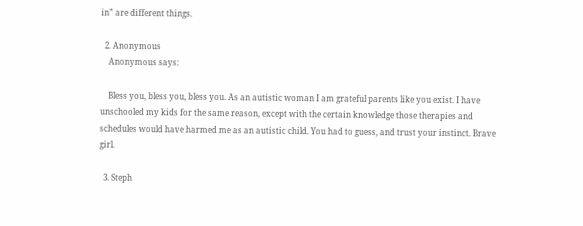in” are different things.

  2. Anonymous
    Anonymous says:

    Bless you, bless you, bless you. As an autistic woman I am grateful parents like you exist. I have unschooled my kids for the same reason, except with the certain knowledge those therapies and schedules would have harmed me as an autistic child. You had to guess, and trust your instinct. Brave girl.

  3. Steph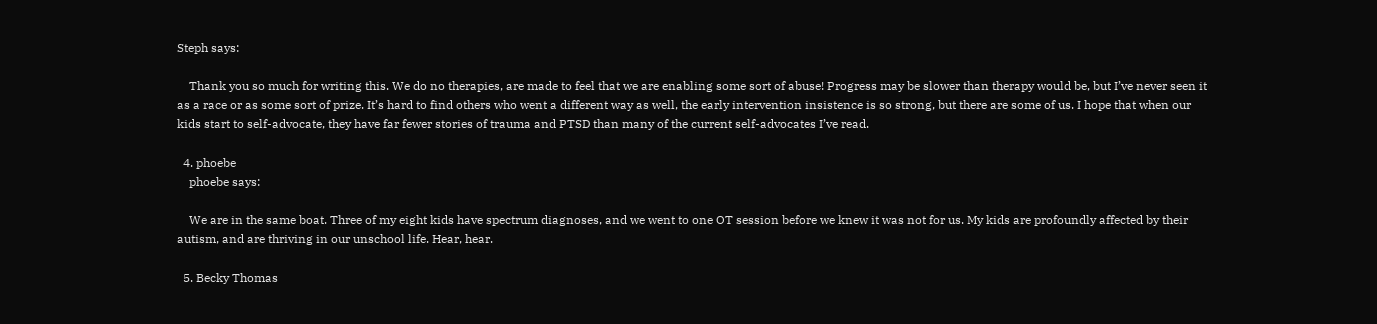Steph says:

    Thank you so much for writing this. We do no therapies, are made to feel that we are enabling some sort of abuse! Progress may be slower than therapy would be, but I’ve never seen it as a race or as some sort of prize. It’s hard to find others who went a different way as well, the early intervention insistence is so strong, but there are some of us. I hope that when our kids start to self-advocate, they have far fewer stories of trauma and PTSD than many of the current self-advocates I’ve read.

  4. phoebe
    phoebe says:

    We are in the same boat. Three of my eight kids have spectrum diagnoses, and we went to one OT session before we knew it was not for us. My kids are profoundly affected by their autism, and are thriving in our unschool life. Hear, hear.

  5. Becky Thomas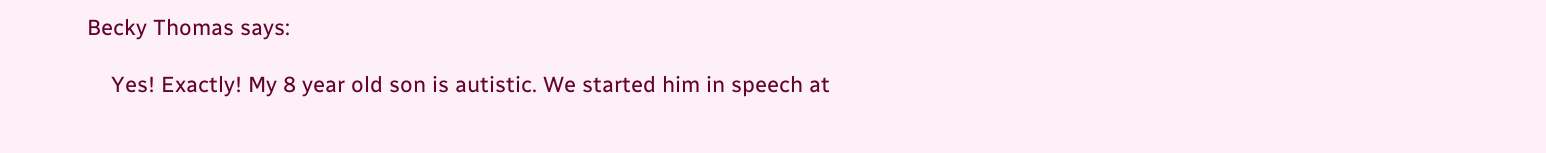Becky Thomas says:

    Yes! Exactly! My 8 year old son is autistic. We started him in speech at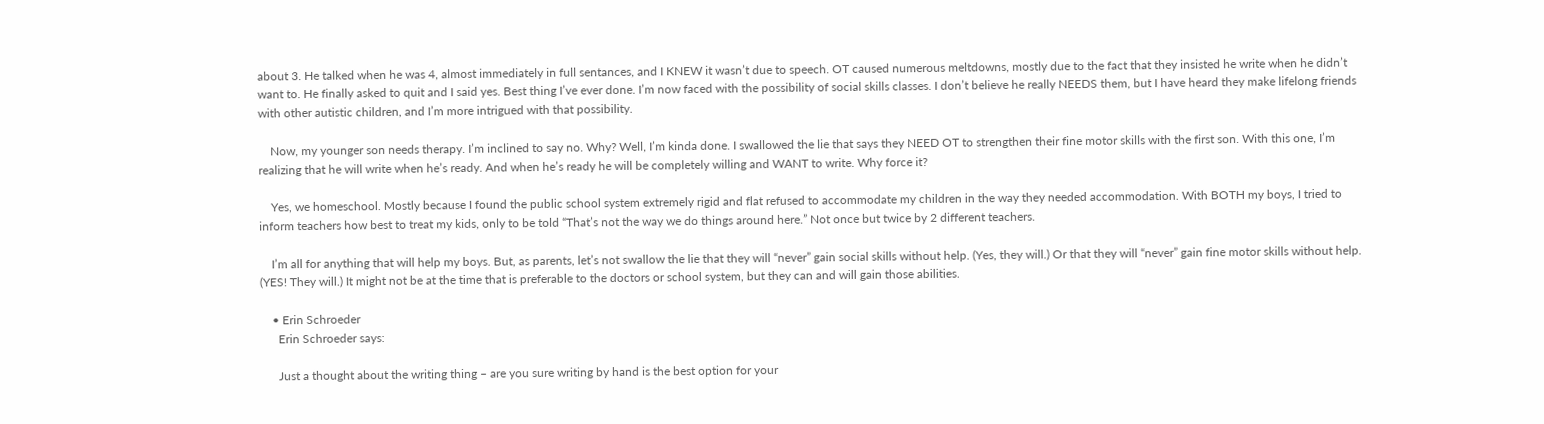about 3. He talked when he was 4, almost immediately in full sentances, and I KNEW it wasn’t due to speech. OT caused numerous meltdowns, mostly due to the fact that they insisted he write when he didn’t want to. He finally asked to quit and I said yes. Best thing I’ve ever done. I’m now faced with the possibility of social skills classes. I don’t believe he really NEEDS them, but I have heard they make lifelong friends with other autistic children, and I’m more intrigued with that possibility.

    Now, my younger son needs therapy. I’m inclined to say no. Why? Well, I’m kinda done. I swallowed the lie that says they NEED OT to strengthen their fine motor skills with the first son. With this one, I’m realizing that he will write when he’s ready. And when he’s ready he will be completely willing and WANT to write. Why force it?

    Yes, we homeschool. Mostly because I found the public school system extremely rigid and flat refused to accommodate my children in the way they needed accommodation. With BOTH my boys, I tried to inform teachers how best to treat my kids, only to be told “That’s not the way we do things around here.” Not once but twice by 2 different teachers.

    I’m all for anything that will help my boys. But, as parents, let’s not swallow the lie that they will “never” gain social skills without help. (Yes, they will.) Or that they will “never” gain fine motor skills without help. (YES! They will.) It might not be at the time that is preferable to the doctors or school system, but they can and will gain those abilities.

    • Erin Schroeder
      Erin Schroeder says:

      Just a thought about the writing thing – are you sure writing by hand is the best option for your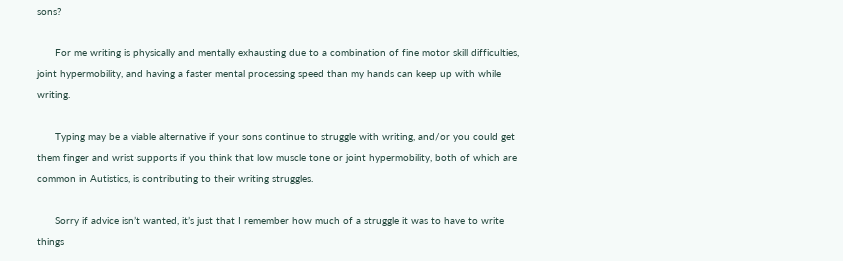sons?

      For me writing is physically and mentally exhausting due to a combination of fine motor skill difficulties, joint hypermobility, and having a faster mental processing speed than my hands can keep up with while writing.

      Typing may be a viable alternative if your sons continue to struggle with writing, and/or you could get them finger and wrist supports if you think that low muscle tone or joint hypermobility, both of which are common in Autistics, is contributing to their writing struggles.

      Sorry if advice isn’t wanted, it’s just that I remember how much of a struggle it was to have to write things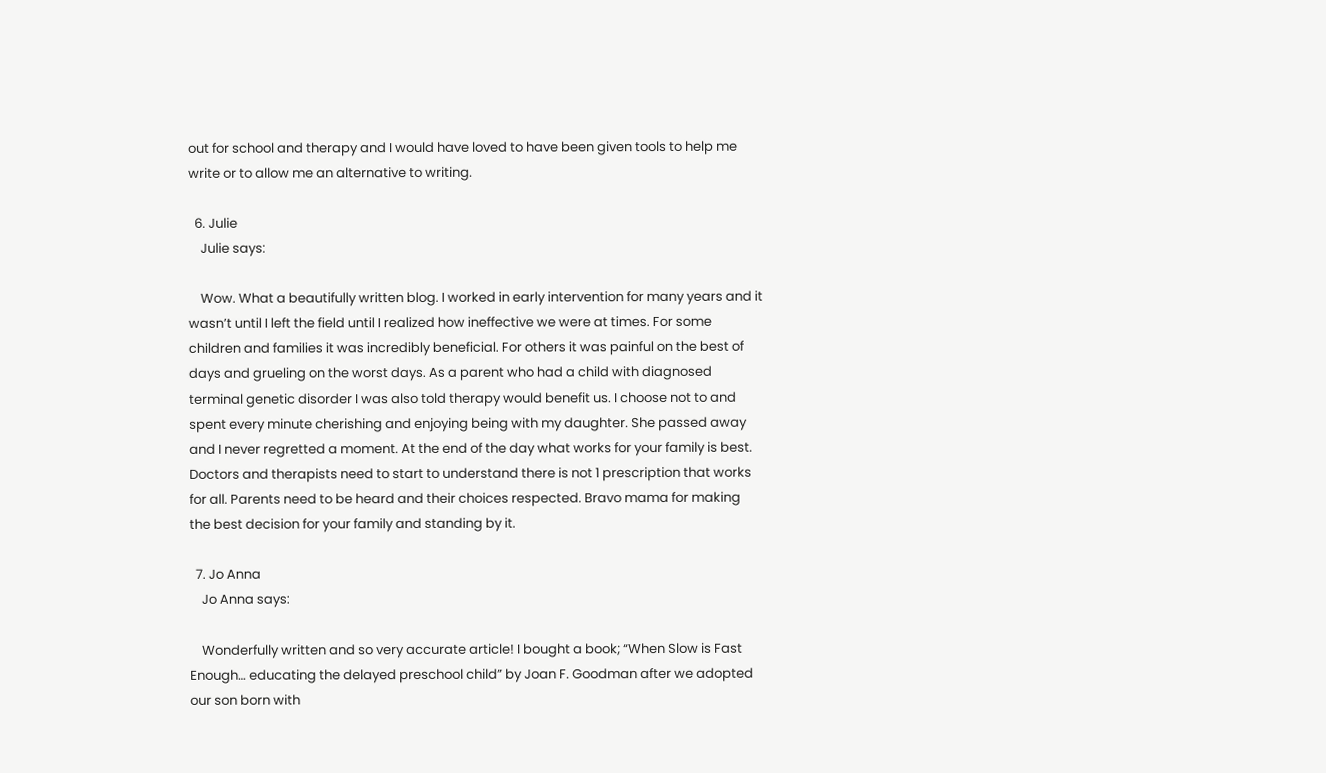out for school and therapy and I would have loved to have been given tools to help me write or to allow me an alternative to writing.

  6. Julie
    Julie says:

    Wow. What a beautifully written blog. I worked in early intervention for many years and it wasn’t until I left the field until I realized how ineffective we were at times. For some children and families it was incredibly beneficial. For others it was painful on the best of days and grueling on the worst days. As a parent who had a child with diagnosed terminal genetic disorder I was also told therapy would benefit us. I choose not to and spent every minute cherishing and enjoying being with my daughter. She passed away and I never regretted a moment. At the end of the day what works for your family is best. Doctors and therapists need to start to understand there is not 1 prescription that works for all. Parents need to be heard and their choices respected. Bravo mama for making the best decision for your family and standing by it.

  7. Jo Anna
    Jo Anna says:

    Wonderfully written and so very accurate article! I bought a book; “When Slow is Fast Enough… educating the delayed preschool child” by Joan F. Goodman after we adopted our son born with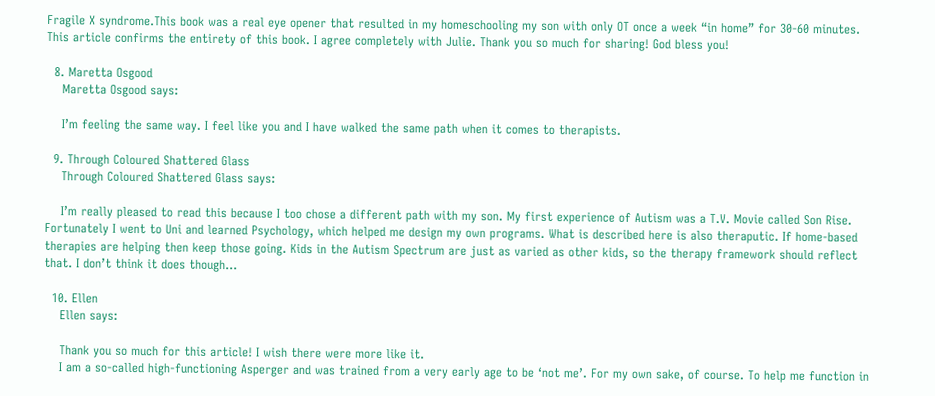Fragile X syndrome.This book was a real eye opener that resulted in my homeschooling my son with only OT once a week “in home” for 30-60 minutes. This article confirms the entirety of this book. I agree completely with Julie. Thank you so much for sharing! God bless you!

  8. Maretta Osgood
    Maretta Osgood says:

    I’m feeling the same way. I feel like you and I have walked the same path when it comes to therapists.

  9. Through Coloured Shattered Glass
    Through Coloured Shattered Glass says:

    I’m really pleased to read this because I too chose a different path with my son. My first experience of Autism was a T.V. Movie called Son Rise. Fortunately I went to Uni and learned Psychology, which helped me design my own programs. What is described here is also theraputic. If home-based therapies are helping then keep those going. Kids in the Autism Spectrum are just as varied as other kids, so the therapy framework should reflect that. I don’t think it does though…

  10. Ellen
    Ellen says:

    Thank you so much for this article! I wish there were more like it.
    I am a so-called high-functioning Asperger and was trained from a very early age to be ‘not me’. For my own sake, of course. To help me function in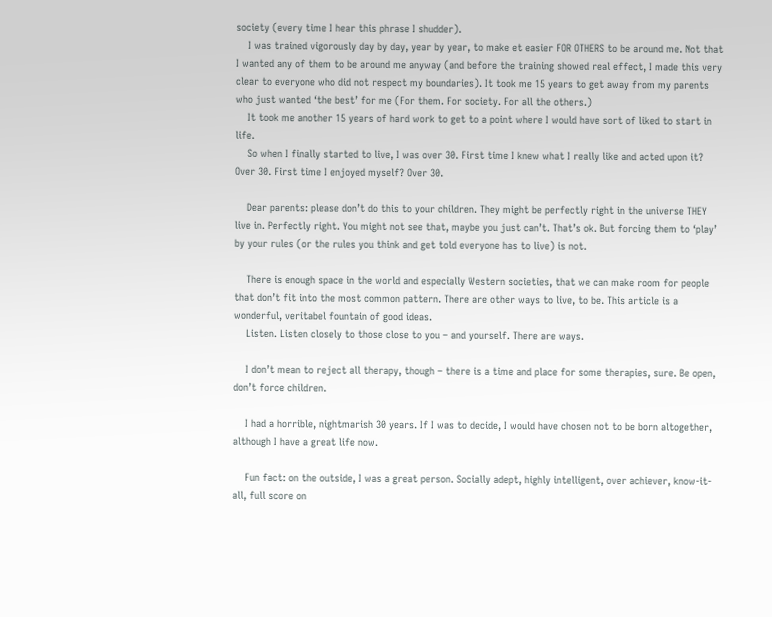society (every time I hear this phrase I shudder).
    I was trained vigorously day by day, year by year, to make et easier FOR OTHERS to be around me. Not that I wanted any of them to be around me anyway (and before the training showed real effect, I made this very clear to everyone who did not respect my boundaries). It took me 15 years to get away from my parents who just wanted ‘the best’ for me (For them. For society. For all the others.)
    It took me another 15 years of hard work to get to a point where I would have sort of liked to start in life.
    So when I finally started to live, I was over 30. First time I knew what I really like and acted upon it? Over 30. First time I enjoyed myself? Over 30.

    Dear parents: please don’t do this to your children. They might be perfectly right in the universe THEY live in. Perfectly right. You might not see that, maybe you just can’t. That’s ok. But forcing them to ‘play’ by your rules (or the rules you think and get told everyone has to live) is not.

    There is enough space in the world and especially Western societies, that we can make room for people that don’t fit into the most common pattern. There are other ways to live, to be. This article is a wonderful, veritabel fountain of good ideas.
    Listen. Listen closely to those close to you – and yourself. There are ways.

    I don’t mean to reject all therapy, though – there is a time and place for some therapies, sure. Be open, don’t force children.

    I had a horrible, nightmarish 30 years. If I was to decide, I would have chosen not to be born altogether, although I have a great life now.

    Fun fact: on the outside, I was a great person. Socially adept, highly intelligent, over achiever, know-it-all, full score on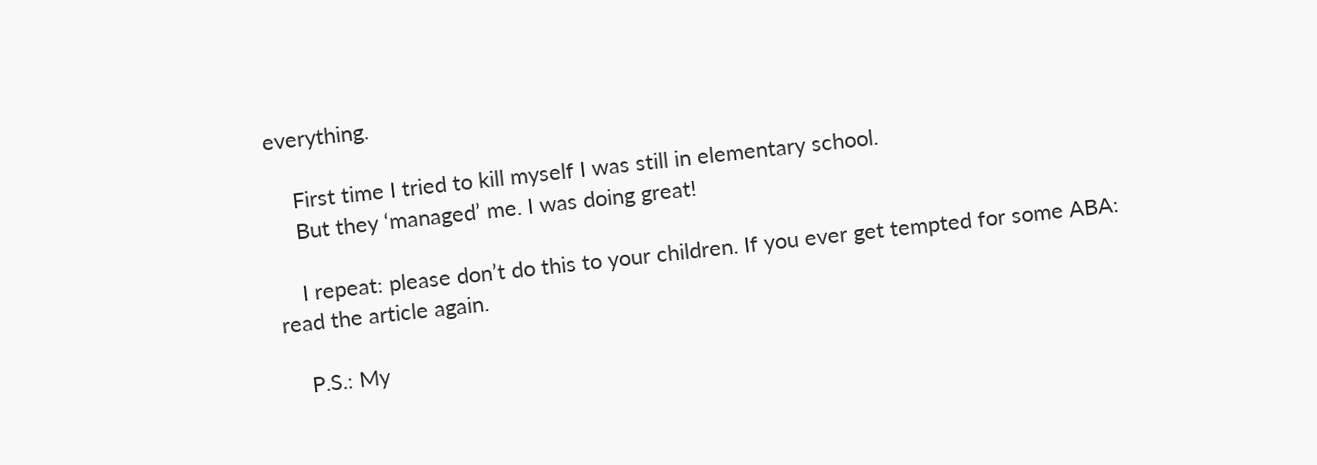everything.

    First time I tried to kill myself I was still in elementary school.
    But they ‘managed’ me. I was doing great!

    I repeat: please don’t do this to your children. If you ever get tempted for some ABA: read the article again.

    P.S.: My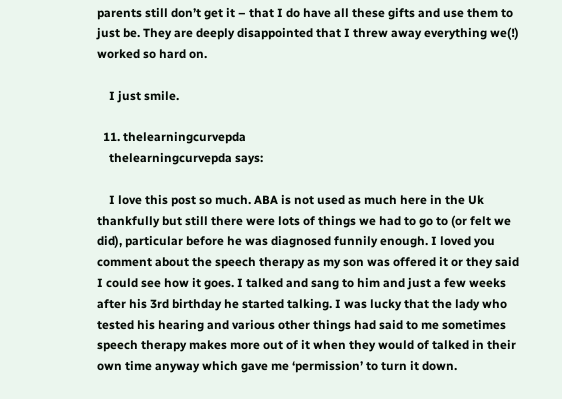parents still don’t get it – that I do have all these gifts and use them to just be. They are deeply disappointed that I threw away everything we(!) worked so hard on.

    I just smile.

  11. thelearningcurvepda
    thelearningcurvepda says:

    I love this post so much. ABA is not used as much here in the Uk thankfully but still there were lots of things we had to go to (or felt we did), particular before he was diagnosed funnily enough. I loved you comment about the speech therapy as my son was offered it or they said I could see how it goes. I talked and sang to him and just a few weeks after his 3rd birthday he started talking. I was lucky that the lady who tested his hearing and various other things had said to me sometimes speech therapy makes more out of it when they would of talked in their own time anyway which gave me ‘permission’ to turn it down.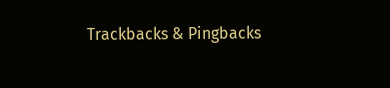Trackbacks & Pingbacks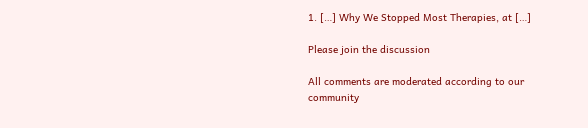1. […] Why We Stopped Most Therapies, at […]

Please join the discussion

All comments are moderated according to our community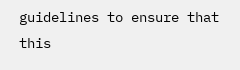guidelines to ensure that this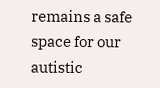remains a safe space for our autistic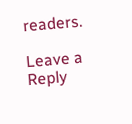readers.

Leave a Reply